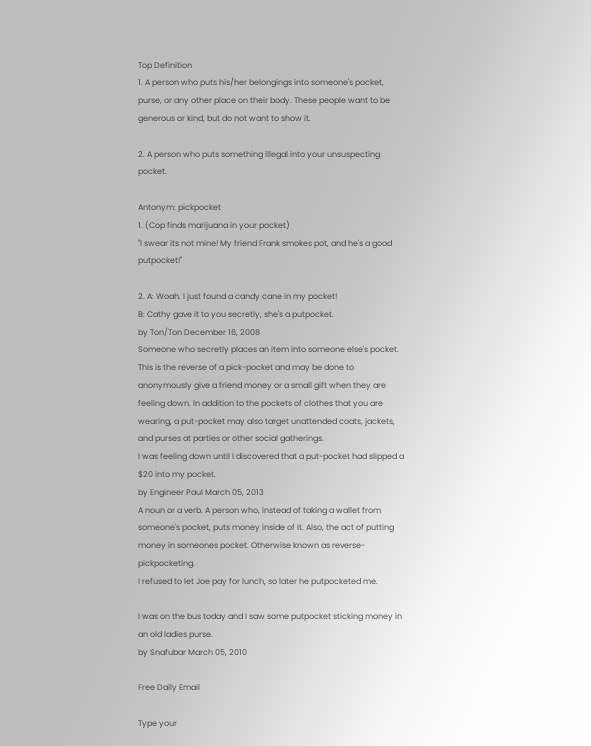Top Definition
1. A person who puts his/her belongings into someone's pocket, purse, or any other place on their body. These people want to be generous or kind, but do not want to show it.

2. A person who puts something illegal into your unsuspecting pocket.

Antonym: pickpocket
1. (Cop finds marijuana in your pocket)
"I swear its not mine! My friend Frank smokes pot, and he's a good putpocket!"

2. A: Woah. I just found a candy cane in my pocket!
B: Cathy gave it to you secretly, she's a putpocket.
by Ton/Ton December 16, 2008
Someone who secretly places an item into someone else's pocket. This is the reverse of a pick-pocket and may be done to anonymously give a friend money or a small gift when they are feeling down. In addition to the pockets of clothes that you are wearing, a put-pocket may also target unattended coats, jackets, and purses at parties or other social gatherings.
I was feeling down until I discovered that a put-pocket had slipped a $20 into my pocket.
by Engineer Paul March 05, 2013
A noun or a verb. A person who, instead of taking a wallet from someone's pocket, puts money inside of it. Also, the act of putting money in someones pocket. Otherwise known as reverse-pickpocketing.
I refused to let Joe pay for lunch, so later he putpocketed me.

I was on the bus today and I saw some putpocket sticking money in an old ladies purse.
by Snafubar March 05, 2010

Free Daily Email

Type your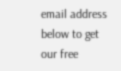email address below to get our free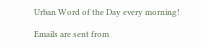Urban Word of the Day every morning!

Emails are sent from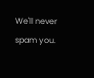We'll never spam you.